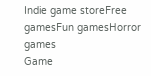Indie game storeFree gamesFun gamesHorror games
Game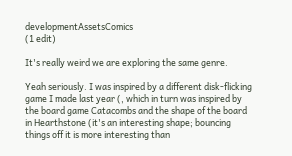developmentAssetsComics
(1 edit)

It's really weird we are exploring the same genre.

Yeah seriously. I was inspired by a different disk-flicking game I made last year (, which in turn was inspired by the board game Catacombs and the shape of the board in Hearthstone (it's an interesting shape; bouncing things off it is more interesting than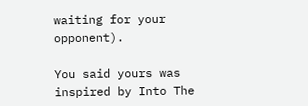waiting for your opponent).

You said yours was inspired by Into The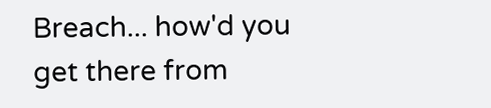Breach... how'd you get there from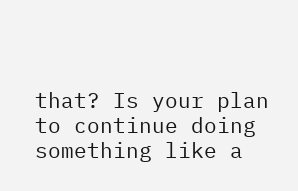that? Is your plan to continue doing something like a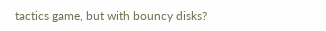tactics game, but with bouncy disks?